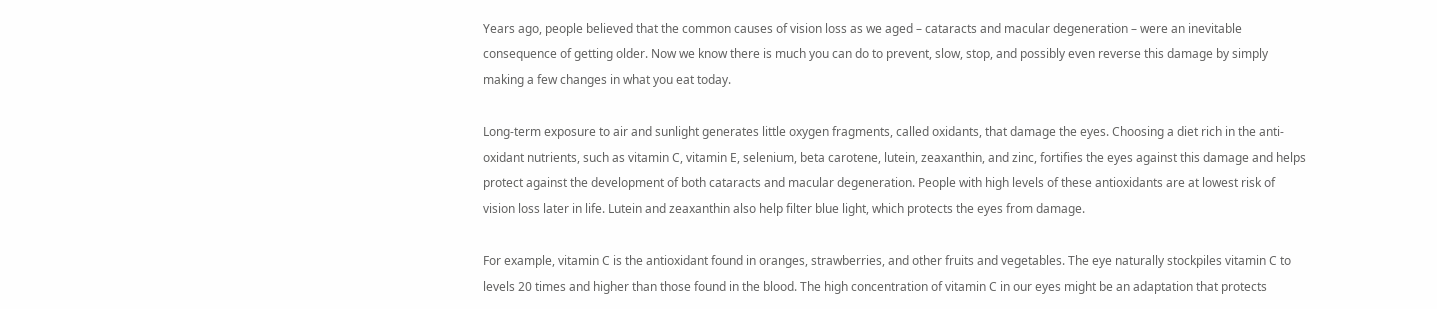Years ago, people believed that the common causes of vision loss as we aged – cataracts and macular degeneration – were an inevitable consequence of getting older. Now we know there is much you can do to prevent, slow, stop, and possibly even reverse this damage by simply making a few changes in what you eat today.

Long-term exposure to air and sunlight generates little oxygen fragments, called oxidants, that damage the eyes. Choosing a diet rich in the anti-oxidant nutrients, such as vitamin C, vitamin E, selenium, beta carotene, lutein, zeaxanthin, and zinc, fortifies the eyes against this damage and helps protect against the development of both cataracts and macular degeneration. People with high levels of these antioxidants are at lowest risk of vision loss later in life. Lutein and zeaxanthin also help filter blue light, which protects the eyes from damage.

For example, vitamin C is the antioxidant found in oranges, strawberries, and other fruits and vegetables. The eye naturally stockpiles vitamin C to levels 20 times and higher than those found in the blood. The high concentration of vitamin C in our eyes might be an adaptation that protects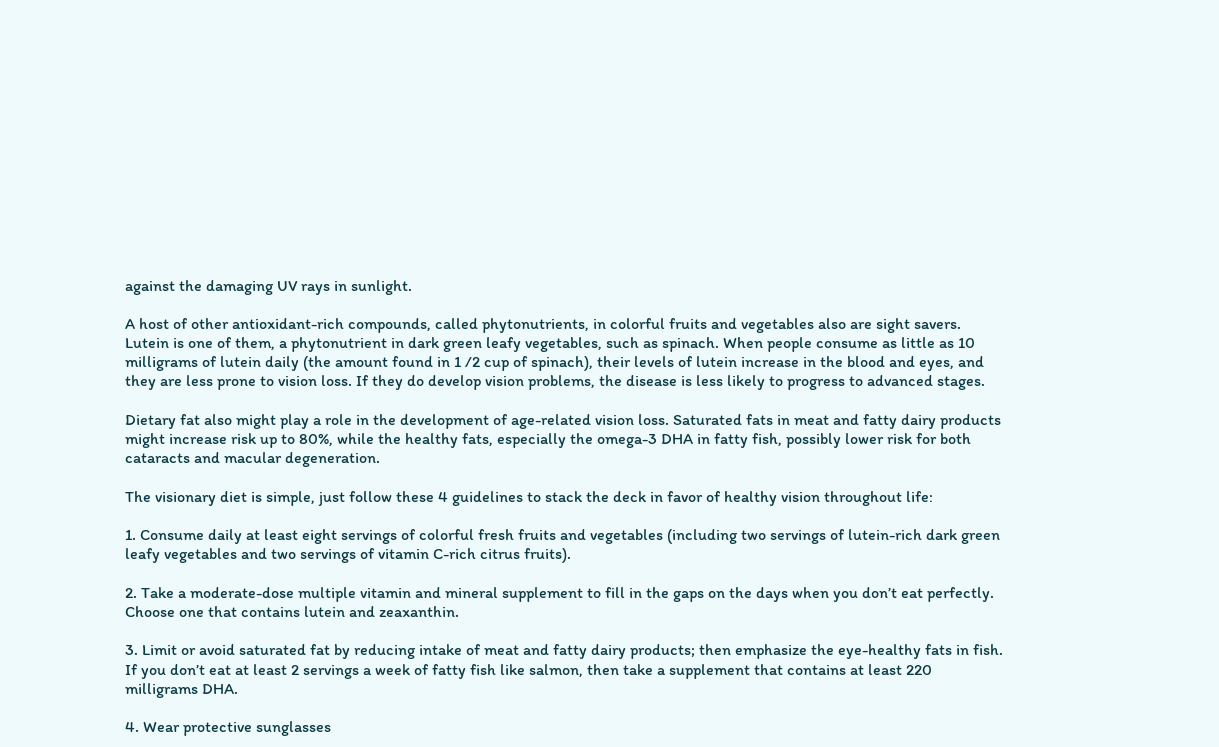against the damaging UV rays in sunlight.

A host of other antioxidant-rich compounds, called phytonutrients, in colorful fruits and vegetables also are sight savers. Lutein is one of them, a phytonutrient in dark green leafy vegetables, such as spinach. When people consume as little as 10 milligrams of lutein daily (the amount found in 1 /2 cup of spinach), their levels of lutein increase in the blood and eyes, and they are less prone to vision loss. If they do develop vision problems, the disease is less likely to progress to advanced stages.

Dietary fat also might play a role in the development of age-related vision loss. Saturated fats in meat and fatty dairy products might increase risk up to 80%, while the healthy fats, especially the omega-3 DHA in fatty fish, possibly lower risk for both cataracts and macular degeneration.

The visionary diet is simple, just follow these 4 guidelines to stack the deck in favor of healthy vision throughout life:

1. Consume daily at least eight servings of colorful fresh fruits and vegetables (including two servings of lutein-rich dark green leafy vegetables and two servings of vitamin C-rich citrus fruits).

2. Take a moderate-dose multiple vitamin and mineral supplement to fill in the gaps on the days when you don’t eat perfectly. Choose one that contains lutein and zeaxanthin.

3. Limit or avoid saturated fat by reducing intake of meat and fatty dairy products; then emphasize the eye-healthy fats in fish. If you don’t eat at least 2 servings a week of fatty fish like salmon, then take a supplement that contains at least 220 milligrams DHA.

4. Wear protective sunglasses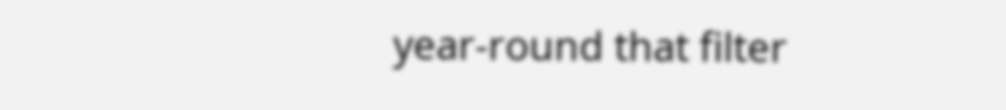year-round that filter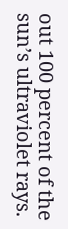out 100 percent of the sun’s ultraviolet rays.